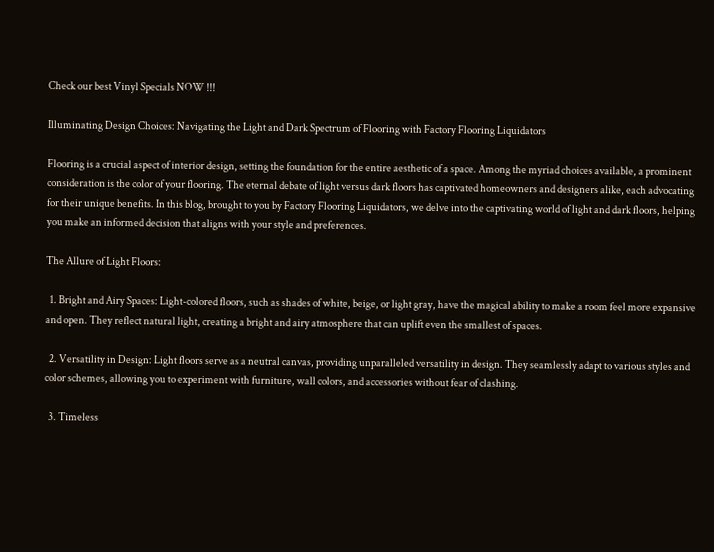Check our best Vinyl Specials NOW !!!

Illuminating Design Choices: Navigating the Light and Dark Spectrum of Flooring with Factory Flooring Liquidators

Flooring is a crucial aspect of interior design, setting the foundation for the entire aesthetic of a space. Among the myriad choices available, a prominent consideration is the color of your flooring. The eternal debate of light versus dark floors has captivated homeowners and designers alike, each advocating for their unique benefits. In this blog, brought to you by Factory Flooring Liquidators, we delve into the captivating world of light and dark floors, helping you make an informed decision that aligns with your style and preferences.

The Allure of Light Floors:

  1. Bright and Airy Spaces: Light-colored floors, such as shades of white, beige, or light gray, have the magical ability to make a room feel more expansive and open. They reflect natural light, creating a bright and airy atmosphere that can uplift even the smallest of spaces.

  2. Versatility in Design: Light floors serve as a neutral canvas, providing unparalleled versatility in design. They seamlessly adapt to various styles and color schemes, allowing you to experiment with furniture, wall colors, and accessories without fear of clashing.

  3. Timeless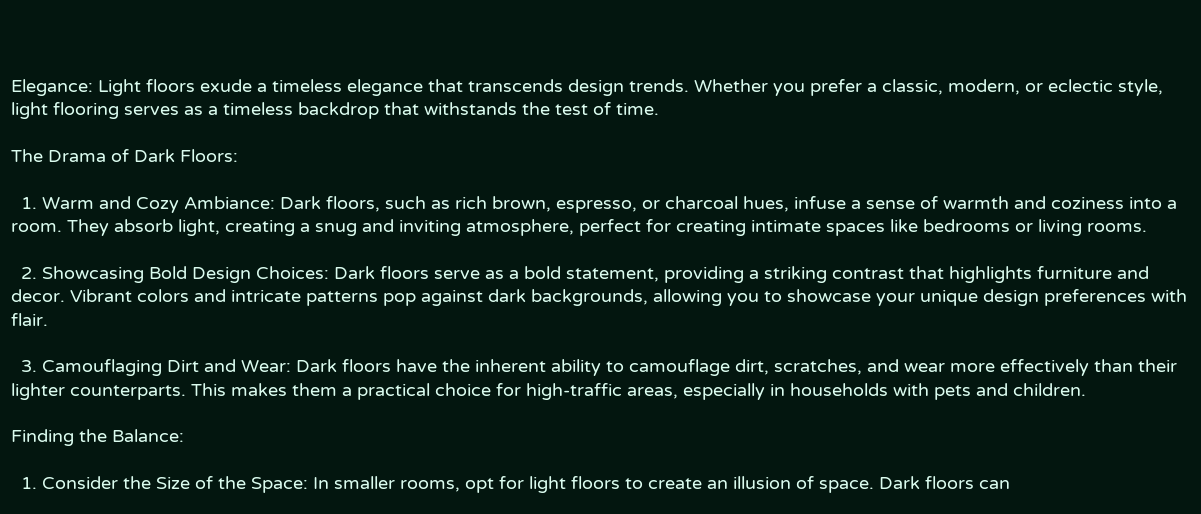Elegance: Light floors exude a timeless elegance that transcends design trends. Whether you prefer a classic, modern, or eclectic style, light flooring serves as a timeless backdrop that withstands the test of time.

The Drama of Dark Floors:

  1. Warm and Cozy Ambiance: Dark floors, such as rich brown, espresso, or charcoal hues, infuse a sense of warmth and coziness into a room. They absorb light, creating a snug and inviting atmosphere, perfect for creating intimate spaces like bedrooms or living rooms.

  2. Showcasing Bold Design Choices: Dark floors serve as a bold statement, providing a striking contrast that highlights furniture and decor. Vibrant colors and intricate patterns pop against dark backgrounds, allowing you to showcase your unique design preferences with flair.

  3. Camouflaging Dirt and Wear: Dark floors have the inherent ability to camouflage dirt, scratches, and wear more effectively than their lighter counterparts. This makes them a practical choice for high-traffic areas, especially in households with pets and children.

Finding the Balance:

  1. Consider the Size of the Space: In smaller rooms, opt for light floors to create an illusion of space. Dark floors can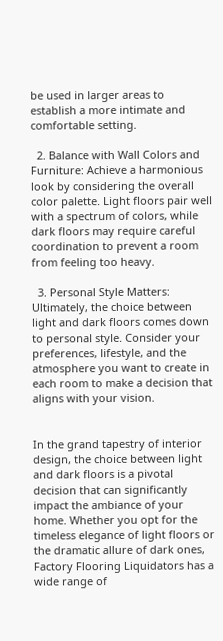be used in larger areas to establish a more intimate and comfortable setting.

  2. Balance with Wall Colors and Furniture: Achieve a harmonious look by considering the overall color palette. Light floors pair well with a spectrum of colors, while dark floors may require careful coordination to prevent a room from feeling too heavy.

  3. Personal Style Matters: Ultimately, the choice between light and dark floors comes down to personal style. Consider your preferences, lifestyle, and the atmosphere you want to create in each room to make a decision that aligns with your vision.


In the grand tapestry of interior design, the choice between light and dark floors is a pivotal decision that can significantly impact the ambiance of your home. Whether you opt for the timeless elegance of light floors or the dramatic allure of dark ones, Factory Flooring Liquidators has a wide range of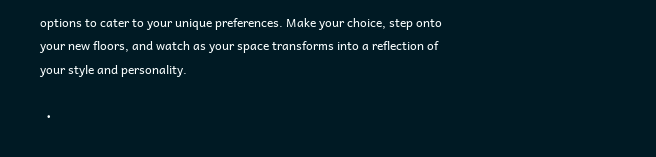options to cater to your unique preferences. Make your choice, step onto your new floors, and watch as your space transforms into a reflection of your style and personality.

  •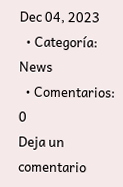Dec 04, 2023
  • Categoría: News
  • Comentarios: 0
Deja un comentario